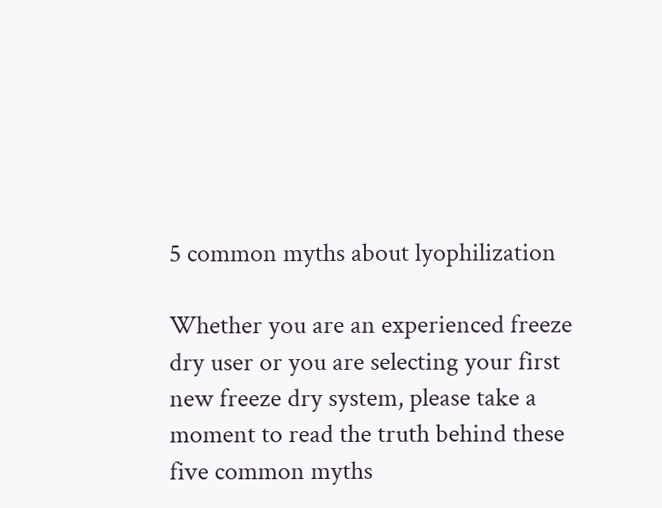5 common myths about lyophilization

Whether you are an experienced freeze dry user or you are selecting your first new freeze dry system, please take a moment to read the truth behind these five common myths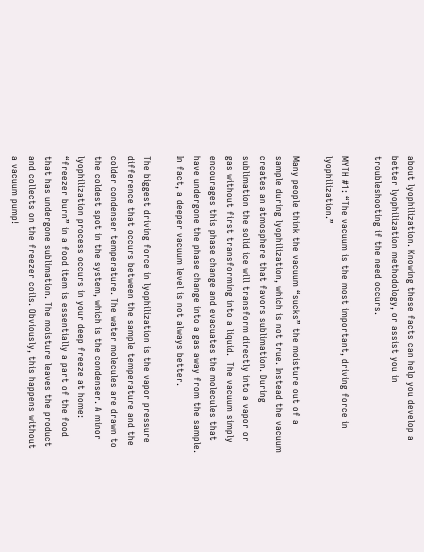about lyophilization. Knowing these facts can help you develop a better lyophilization methodology, or assist you in troubleshooting if the need occurs.

MYTH #1: “The vacuum is the most important, driving force in lyophilization.”

Many people think the vacuum “sucks” the moisture out of a sample during lyophilization, which is not true. Instead the vacuum creates an atmosphere that favors sublimation. During sublimation the solid ice will transform directly into a vapor or gas without first transforming into a liquid.  The vacuum simply encourages this phase change and evacuates the molecules that have undergone the phase change into a gas away from the sample. In fact, a deeper vacuum level is not always better.

The biggest driving force in lyophilization is the vapor pressure difference that occurs between the sample temperature and the colder condenser temperature. The water molecules are drawn to the coldest spot in the system, which is the condenser. A minor lyophilization process occurs in your deep freeze at home: “freezer burn” in a food item is essentially a part of the food that has undergone sublimation. The moisture leaves the product and collects on the freezer coils. Obviously, this happens without a vacuum pump!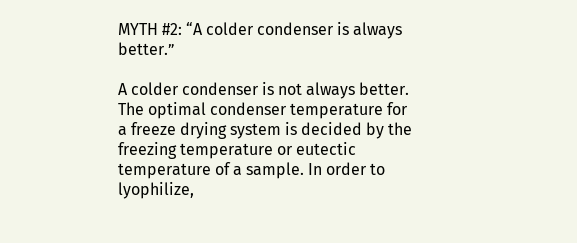MYTH #2: “A colder condenser is always better.”

A colder condenser is not always better. The optimal condenser temperature for a freeze drying system is decided by the freezing temperature or eutectic temperature of a sample. In order to lyophilize,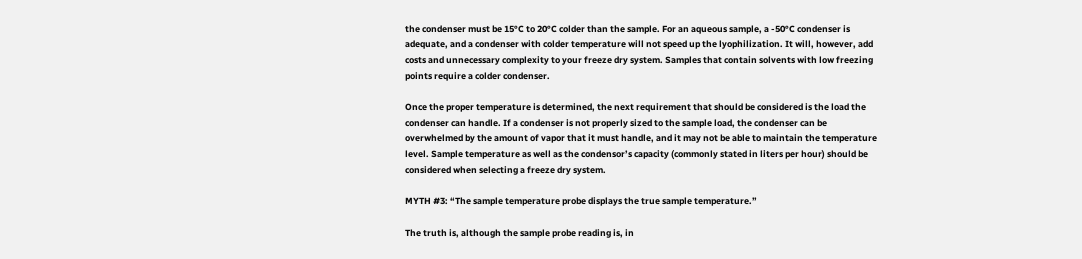the condenser must be 15°C to 20°C colder than the sample. For an aqueous sample, a -50°C condenser is adequate, and a condenser with colder temperature will not speed up the lyophilization. It will, however, add costs and unnecessary complexity to your freeze dry system. Samples that contain solvents with low freezing points require a colder condenser.

Once the proper temperature is determined, the next requirement that should be considered is the load the condenser can handle. If a condenser is not properly sized to the sample load, the condenser can be overwhelmed by the amount of vapor that it must handle, and it may not be able to maintain the temperature level. Sample temperature as well as the condensor’s capacity (commonly stated in liters per hour) should be considered when selecting a freeze dry system.

MYTH #3: “The sample temperature probe displays the true sample temperature.”

The truth is, although the sample probe reading is, in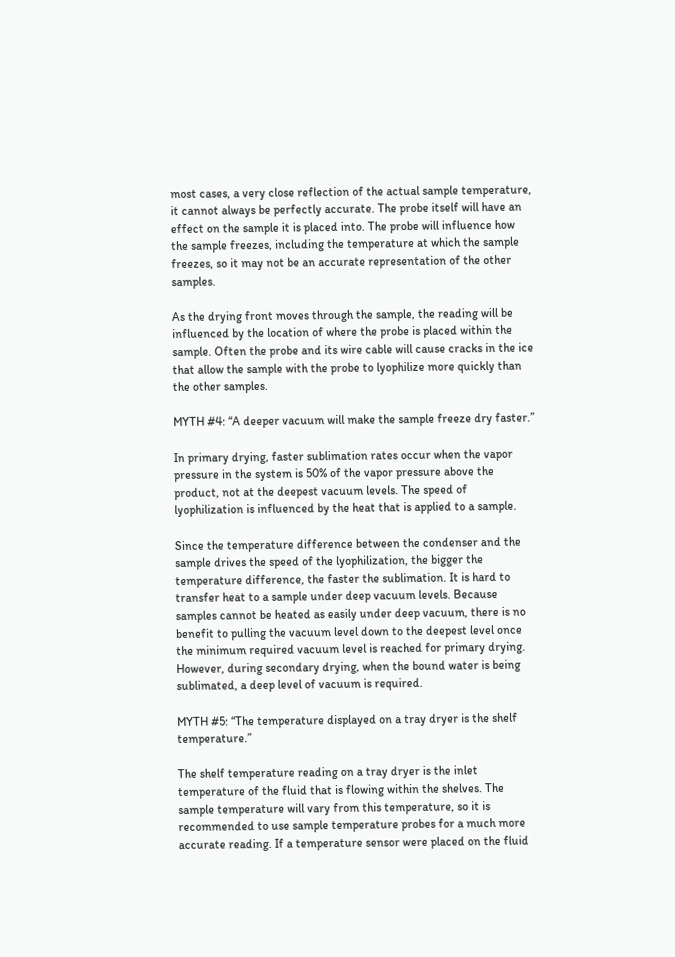most cases, a very close reflection of the actual sample temperature, it cannot always be perfectly accurate. The probe itself will have an effect on the sample it is placed into. The probe will influence how the sample freezes, including the temperature at which the sample freezes, so it may not be an accurate representation of the other samples.

As the drying front moves through the sample, the reading will be influenced by the location of where the probe is placed within the sample. Often the probe and its wire cable will cause cracks in the ice that allow the sample with the probe to lyophilize more quickly than the other samples.

MYTH #4: “A deeper vacuum will make the sample freeze dry faster.”

In primary drying, faster sublimation rates occur when the vapor pressure in the system is 50% of the vapor pressure above the product, not at the deepest vacuum levels. The speed of lyophilization is influenced by the heat that is applied to a sample.

Since the temperature difference between the condenser and the sample drives the speed of the lyophilization, the bigger the temperature difference, the faster the sublimation. It is hard to transfer heat to a sample under deep vacuum levels. Because samples cannot be heated as easily under deep vacuum, there is no benefit to pulling the vacuum level down to the deepest level once the minimum required vacuum level is reached for primary drying. However, during secondary drying, when the bound water is being sublimated, a deep level of vacuum is required.

MYTH #5: “The temperature displayed on a tray dryer is the shelf temperature.”

The shelf temperature reading on a tray dryer is the inlet temperature of the fluid that is flowing within the shelves. The sample temperature will vary from this temperature, so it is recommended to use sample temperature probes for a much more accurate reading. If a temperature sensor were placed on the fluid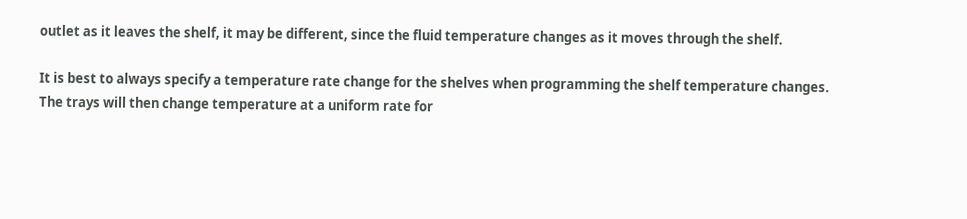outlet as it leaves the shelf, it may be different, since the fluid temperature changes as it moves through the shelf.

It is best to always specify a temperature rate change for the shelves when programming the shelf temperature changes. The trays will then change temperature at a uniform rate for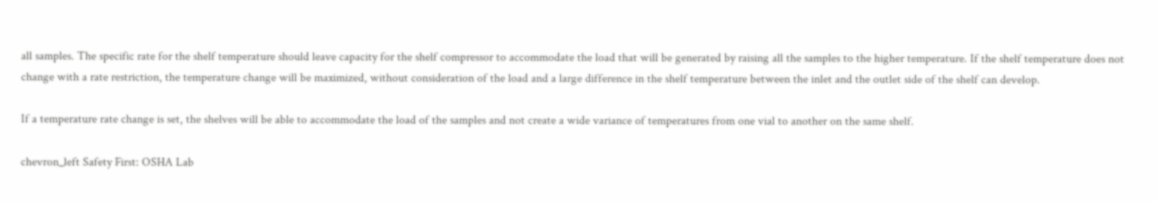all samples. The specific rate for the shelf temperature should leave capacity for the shelf compressor to accommodate the load that will be generated by raising all the samples to the higher temperature. If the shelf temperature does not change with a rate restriction, the temperature change will be maximized, without consideration of the load and a large difference in the shelf temperature between the inlet and the outlet side of the shelf can develop.

If a temperature rate change is set, the shelves will be able to accommodate the load of the samples and not create a wide variance of temperatures from one vial to another on the same shelf.

chevron_left Safety First: OSHA Lab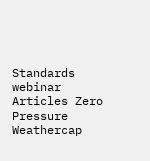Standards webinar Articles Zero Pressure Weathercap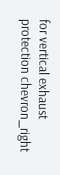for vertical exhaust protection chevron_right